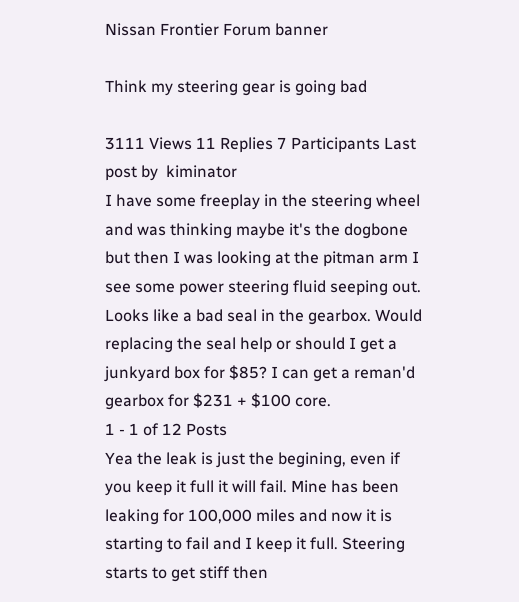Nissan Frontier Forum banner

Think my steering gear is going bad

3111 Views 11 Replies 7 Participants Last post by  kiminator
I have some freeplay in the steering wheel and was thinking maybe it's the dogbone but then I was looking at the pitman arm I see some power steering fluid seeping out. Looks like a bad seal in the gearbox. Would replacing the seal help or should I get a junkyard box for $85? I can get a reman'd gearbox for $231 + $100 core.
1 - 1 of 12 Posts
Yea the leak is just the begining, even if you keep it full it will fail. Mine has been leaking for 100,000 miles and now it is starting to fail and I keep it full. Steering starts to get stiff then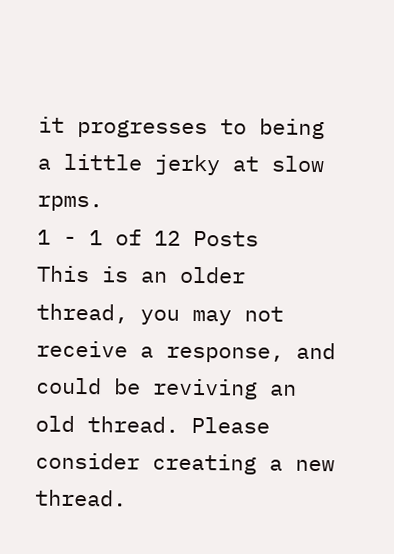it progresses to being a little jerky at slow rpms.
1 - 1 of 12 Posts
This is an older thread, you may not receive a response, and could be reviving an old thread. Please consider creating a new thread.